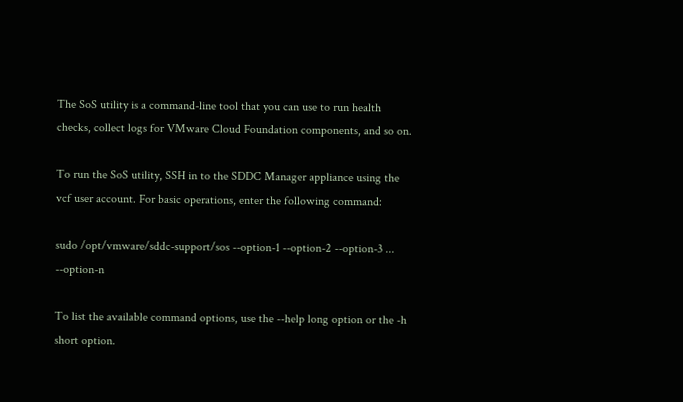The SoS utility is a command-line tool that you can use to run health checks, collect logs for VMware Cloud Foundation components, and so on.

To run the SoS utility, SSH in to the SDDC Manager appliance using the vcf user account. For basic operations, enter the following command:

sudo /opt/vmware/sddc-support/sos --option-1 --option-2 --option-3 ... --option-n

To list the available command options, use the --help long option or the -h short option.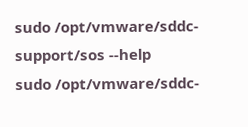sudo /opt/vmware/sddc-support/sos --help
sudo /opt/vmware/sddc-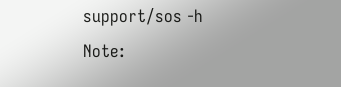support/sos -h
Note: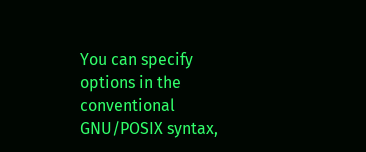You can specify options in the conventional GNU/POSIX syntax,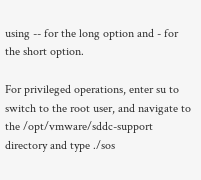using -- for the long option and - for the short option.

For privileged operations, enter su to switch to the root user, and navigate to the /opt/vmware/sddc-support directory and type ./sos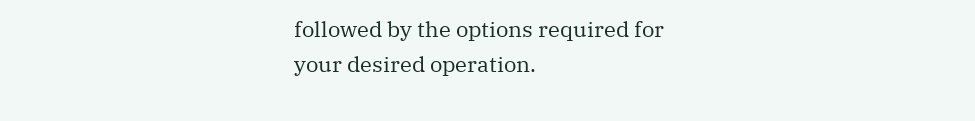followed by the options required for your desired operation.